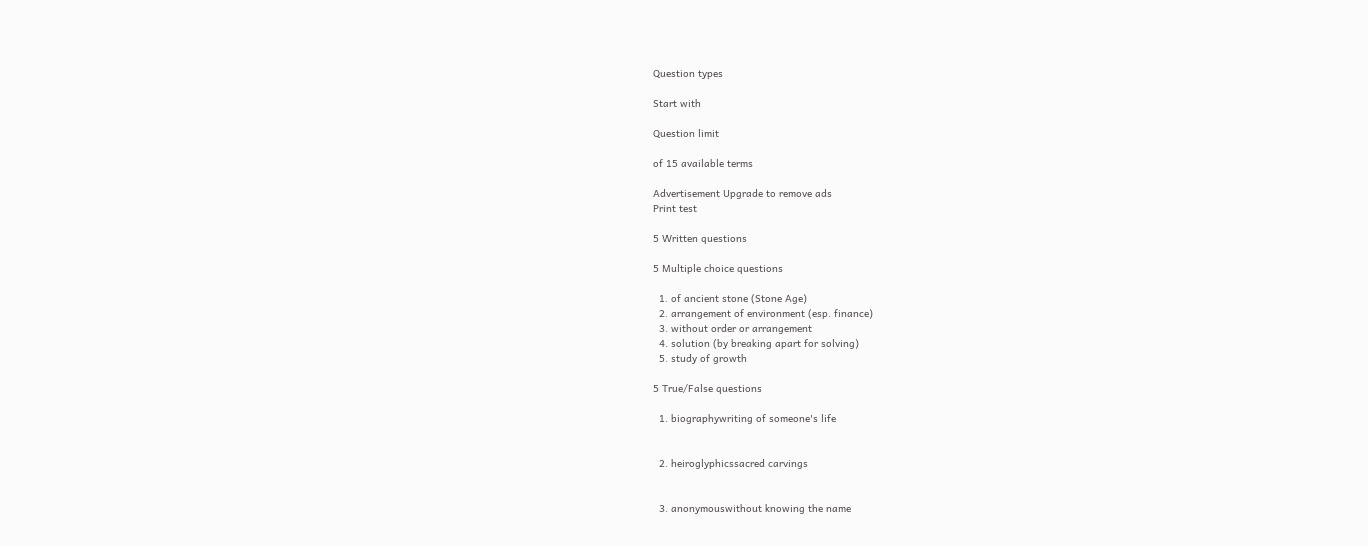Question types

Start with

Question limit

of 15 available terms

Advertisement Upgrade to remove ads
Print test

5 Written questions

5 Multiple choice questions

  1. of ancient stone (Stone Age)
  2. arrangement of environment (esp. finance)
  3. without order or arrangement
  4. solution (by breaking apart for solving)
  5. study of growth

5 True/False questions

  1. biographywriting of someone's life


  2. heiroglyphicssacred carvings


  3. anonymouswithout knowing the name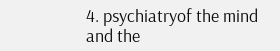4. psychiatryof the mind and the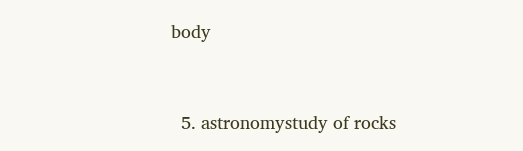body


  5. astronomystudy of rocks